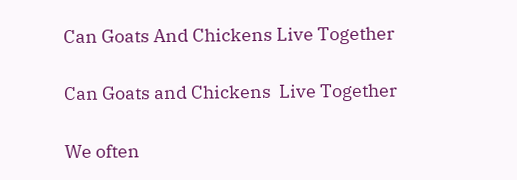Can Goats And Chickens Live Together

Can Goats and Chickens  Live Together

We often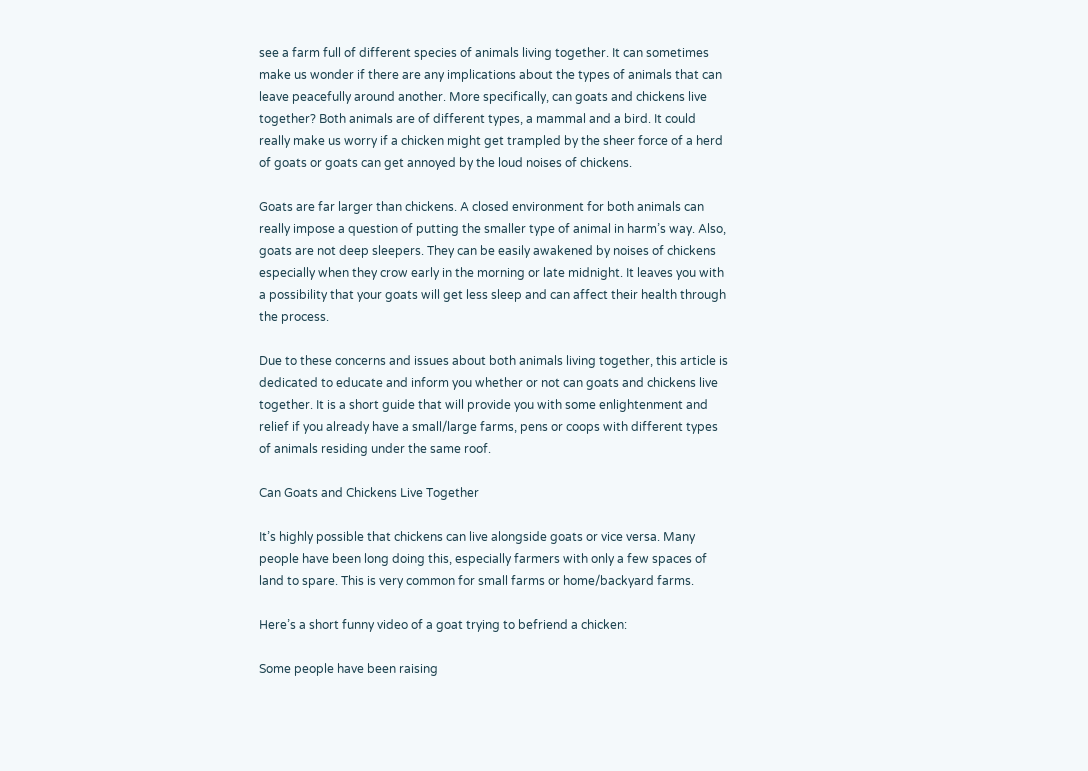see a farm full of different species of animals living together. It can sometimes make us wonder if there are any implications about the types of animals that can leave peacefully around another. More specifically, can goats and chickens live together? Both animals are of different types, a mammal and a bird. It could really make us worry if a chicken might get trampled by the sheer force of a herd of goats or goats can get annoyed by the loud noises of chickens.

Goats are far larger than chickens. A closed environment for both animals can really impose a question of putting the smaller type of animal in harm’s way. Also, goats are not deep sleepers. They can be easily awakened by noises of chickens especially when they crow early in the morning or late midnight. It leaves you with a possibility that your goats will get less sleep and can affect their health through the process.

Due to these concerns and issues about both animals living together, this article is dedicated to educate and inform you whether or not can goats and chickens live together. It is a short guide that will provide you with some enlightenment and relief if you already have a small/large farms, pens or coops with different types of animals residing under the same roof.

Can Goats and Chickens Live Together

It’s highly possible that chickens can live alongside goats or vice versa. Many people have been long doing this, especially farmers with only a few spaces of land to spare. This is very common for small farms or home/backyard farms.

Here’s a short funny video of a goat trying to befriend a chicken:

Some people have been raising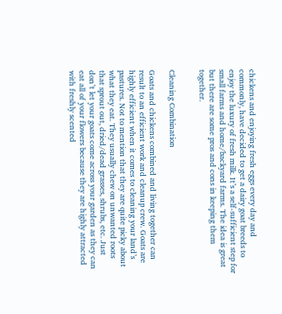chickens and enjoying fresh eggs every day and commonly, have decided to get a dairy goat breeds to enjoy the luxury of fresh milk. It’s a self-sufficient step for small farms and home/backyard farms. The idea is great but there are some pros and cons in keeping them together.


Cleaning Combination

Goats and chickens combined and living together can result to an efficient work and cleanup crew. Goats are highly efficient when it comes to cleaning your land’s pastures. Not to mention that they are quite picky about what they eat. They usually chew on unwanted roots that sprout out, dried/dead grasses, shrubs, etc. Just don’t let your goats come across your garden as they can eat all of your flowers because they are highly attracted with freshly scented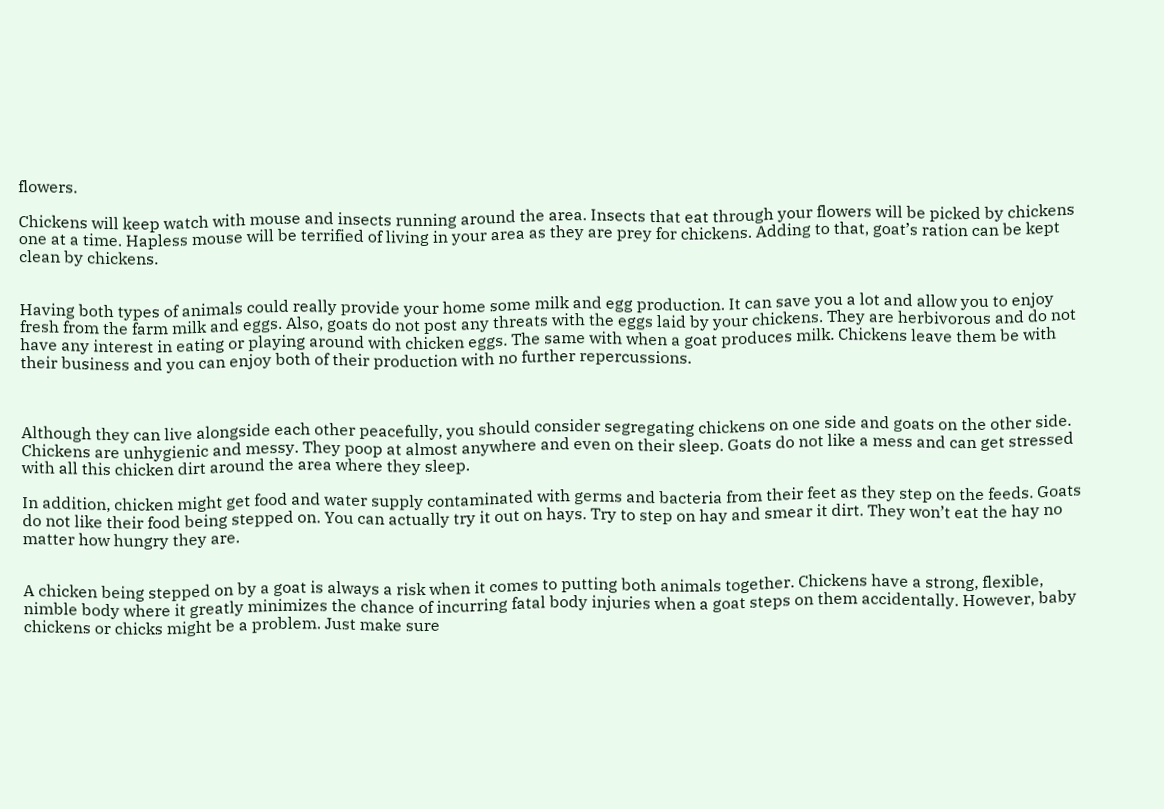flowers.

Chickens will keep watch with mouse and insects running around the area. Insects that eat through your flowers will be picked by chickens one at a time. Hapless mouse will be terrified of living in your area as they are prey for chickens. Adding to that, goat’s ration can be kept clean by chickens.


Having both types of animals could really provide your home some milk and egg production. It can save you a lot and allow you to enjoy fresh from the farm milk and eggs. Also, goats do not post any threats with the eggs laid by your chickens. They are herbivorous and do not have any interest in eating or playing around with chicken eggs. The same with when a goat produces milk. Chickens leave them be with their business and you can enjoy both of their production with no further repercussions.



Although they can live alongside each other peacefully, you should consider segregating chickens on one side and goats on the other side. Chickens are unhygienic and messy. They poop at almost anywhere and even on their sleep. Goats do not like a mess and can get stressed with all this chicken dirt around the area where they sleep.

In addition, chicken might get food and water supply contaminated with germs and bacteria from their feet as they step on the feeds. Goats do not like their food being stepped on. You can actually try it out on hays. Try to step on hay and smear it dirt. They won’t eat the hay no matter how hungry they are.


A chicken being stepped on by a goat is always a risk when it comes to putting both animals together. Chickens have a strong, flexible, nimble body where it greatly minimizes the chance of incurring fatal body injuries when a goat steps on them accidentally. However, baby chickens or chicks might be a problem. Just make sure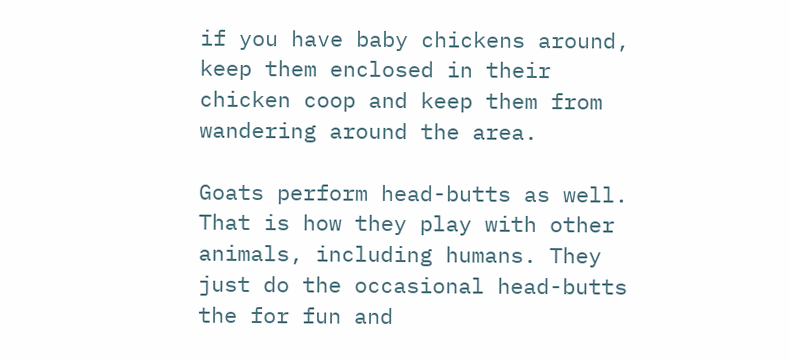if you have baby chickens around, keep them enclosed in their chicken coop and keep them from wandering around the area.

Goats perform head-butts as well. That is how they play with other animals, including humans. They just do the occasional head-butts the for fun and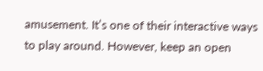amusement. It’s one of their interactive ways to play around. However, keep an open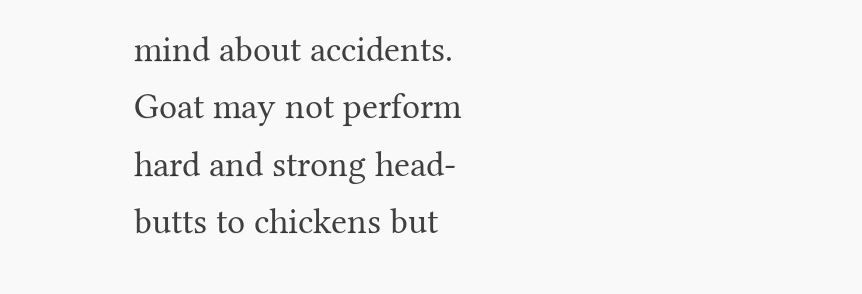mind about accidents. Goat may not perform hard and strong head-butts to chickens but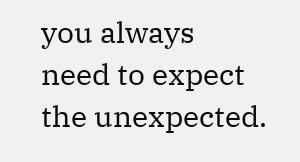you always need to expect the unexpected.